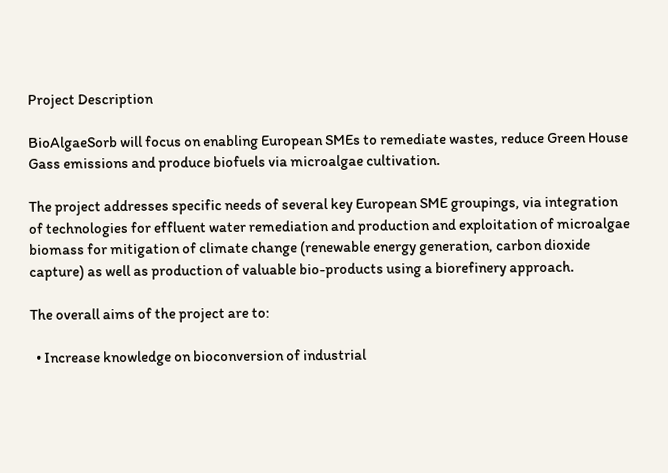Project Description

BioAlgaeSorb will focus on enabling European SMEs to remediate wastes, reduce Green House Gass emissions and produce biofuels via microalgae cultivation.

The project addresses specific needs of several key European SME groupings, via integration of technologies for effluent water remediation and production and exploitation of microalgae biomass for mitigation of climate change (renewable energy generation, carbon dioxide capture) as well as production of valuable bio-products using a biorefinery approach.

The overall aims of the project are to:

  • Increase knowledge on bioconversion of industrial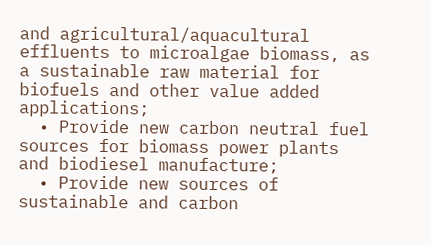and agricultural/aquacultural effluents to microalgae biomass, as a sustainable raw material for biofuels and other value added applications;
  • Provide new carbon neutral fuel sources for biomass power plants and biodiesel manufacture;
  • Provide new sources of sustainable and carbon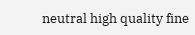neutral high quality fine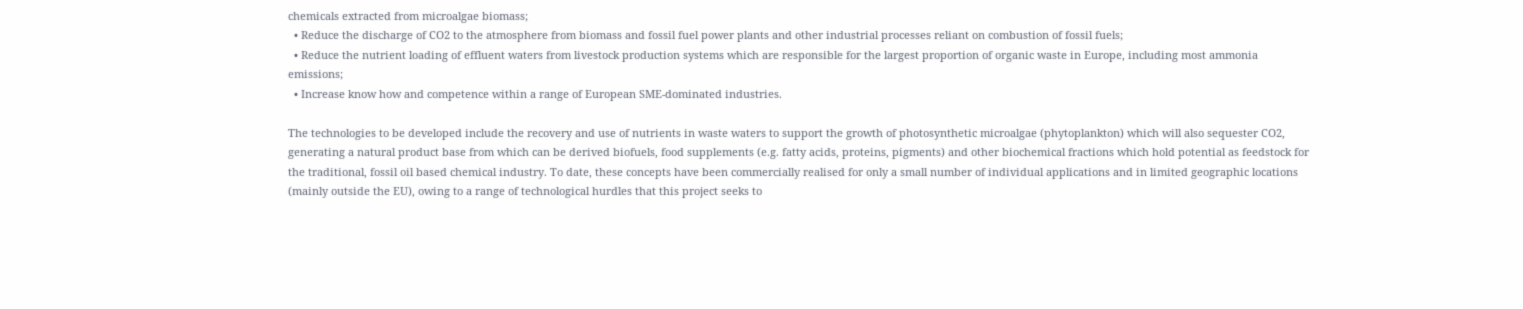chemicals extracted from microalgae biomass;
  • Reduce the discharge of CO2 to the atmosphere from biomass and fossil fuel power plants and other industrial processes reliant on combustion of fossil fuels;
  • Reduce the nutrient loading of effluent waters from livestock production systems which are responsible for the largest proportion of organic waste in Europe, including most ammonia emissions;
  • Increase know how and competence within a range of European SME-dominated industries.

The technologies to be developed include the recovery and use of nutrients in waste waters to support the growth of photosynthetic microalgae (phytoplankton) which will also sequester CO2, generating a natural product base from which can be derived biofuels, food supplements (e.g. fatty acids, proteins, pigments) and other biochemical fractions which hold potential as feedstock for the traditional, fossil oil based chemical industry. To date, these concepts have been commercially realised for only a small number of individual applications and in limited geographic locations (mainly outside the EU), owing to a range of technological hurdles that this project seeks to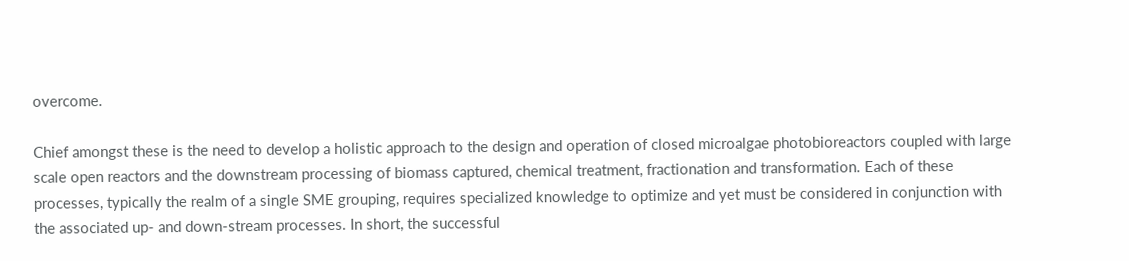overcome.

Chief amongst these is the need to develop a holistic approach to the design and operation of closed microalgae photobioreactors coupled with large scale open reactors and the downstream processing of biomass captured, chemical treatment, fractionation and transformation. Each of these processes, typically the realm of a single SME grouping, requires specialized knowledge to optimize and yet must be considered in conjunction with the associated up- and down-stream processes. In short, the successful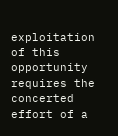exploitation of this opportunity requires the concerted effort of a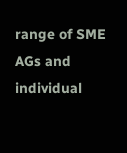range of SME AGs and individual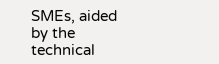SMEs, aided by the technical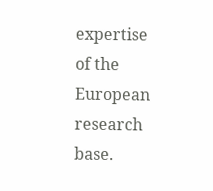expertise of the European research base.